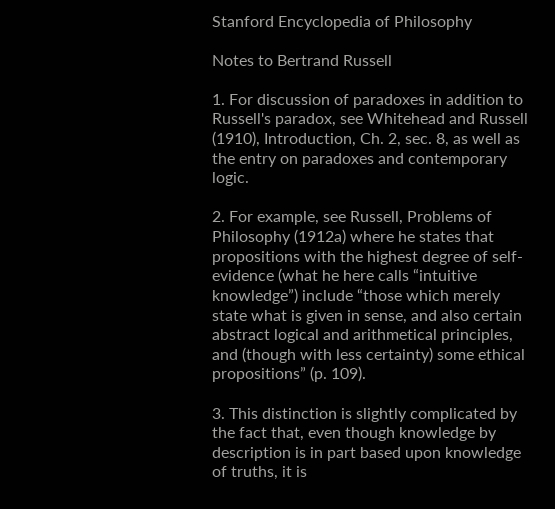Stanford Encyclopedia of Philosophy

Notes to Bertrand Russell

1. For discussion of paradoxes in addition to Russell's paradox, see Whitehead and Russell (1910), Introduction, Ch. 2, sec. 8, as well as the entry on paradoxes and contemporary logic.

2. For example, see Russell, Problems of Philosophy (1912a) where he states that propositions with the highest degree of self-evidence (what he here calls “intuitive knowledge”) include “those which merely state what is given in sense, and also certain abstract logical and arithmetical principles, and (though with less certainty) some ethical propositions” (p. 109).

3. This distinction is slightly complicated by the fact that, even though knowledge by description is in part based upon knowledge of truths, it is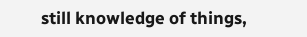still knowledge of things,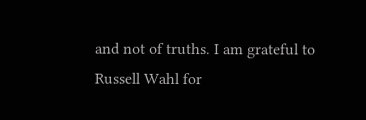and not of truths. I am grateful to Russell Wahl for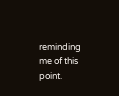reminding me of this point.